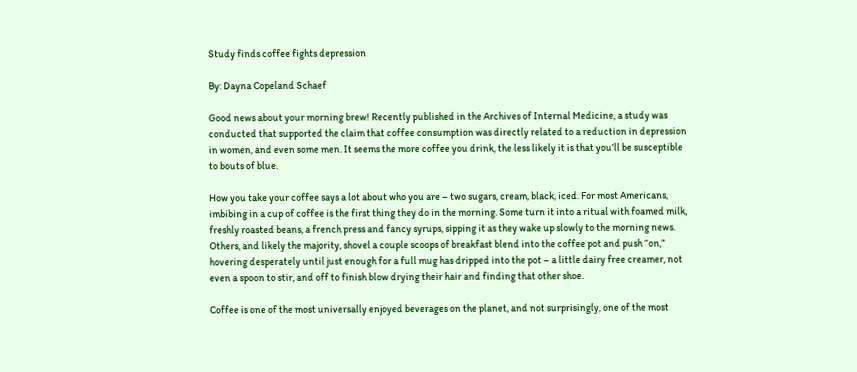Study finds coffee fights depression

By: Dayna Copeland Schaef

Good news about your morning brew! Recently published in the Archives of Internal Medicine, a study was conducted that supported the claim that coffee consumption was directly related to a reduction in depression in women, and even some men. It seems the more coffee you drink, the less likely it is that you’ll be susceptible to bouts of blue.

How you take your coffee says a lot about who you are – two sugars, cream, black, iced. For most Americans, imbibing in a cup of coffee is the first thing they do in the morning. Some turn it into a ritual with foamed milk, freshly roasted beans, a french press and fancy syrups, sipping it as they wake up slowly to the morning news. Others, and likely the majority, shovel a couple scoops of breakfast blend into the coffee pot and push “on,” hovering desperately until just enough for a full mug has dripped into the pot – a little dairy free creamer, not even a spoon to stir, and off to finish blow drying their hair and finding that other shoe.

Coffee is one of the most universally enjoyed beverages on the planet, and not surprisingly, one of the most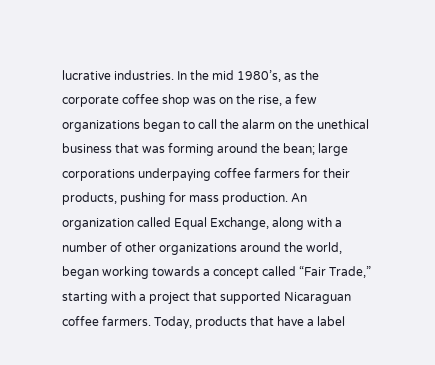lucrative industries. In the mid 1980’s, as the corporate coffee shop was on the rise, a few organizations began to call the alarm on the unethical business that was forming around the bean; large corporations underpaying coffee farmers for their products, pushing for mass production. An organization called Equal Exchange, along with a number of other organizations around the world, began working towards a concept called “Fair Trade,” starting with a project that supported Nicaraguan coffee farmers. Today, products that have a label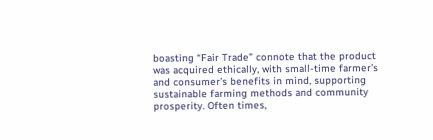boasting “Fair Trade” connote that the product was acquired ethically, with small-time farmer’s and consumer’s benefits in mind, supporting sustainable farming methods and community prosperity. Often times,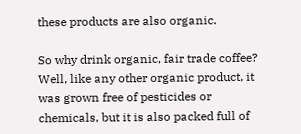these products are also organic.

So why drink organic, fair trade coffee? Well, like any other organic product, it was grown free of pesticides or chemicals, but it is also packed full of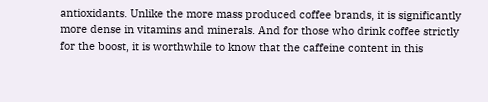antioxidants. Unlike the more mass produced coffee brands, it is significantly more dense in vitamins and minerals. And for those who drink coffee strictly for the boost, it is worthwhile to know that the caffeine content in this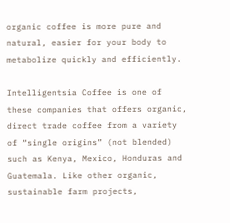organic coffee is more pure and natural, easier for your body to metabolize quickly and efficiently.

Intelligentsia Coffee is one of these companies that offers organic, direct trade coffee from a variety of “single origins” (not blended) such as Kenya, Mexico, Honduras and Guatemala. Like other organic, sustainable farm projects,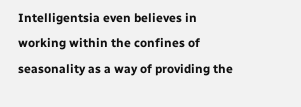Intelligentsia even believes in working within the confines of seasonality as a way of providing the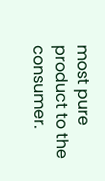most pure product to the consumer.